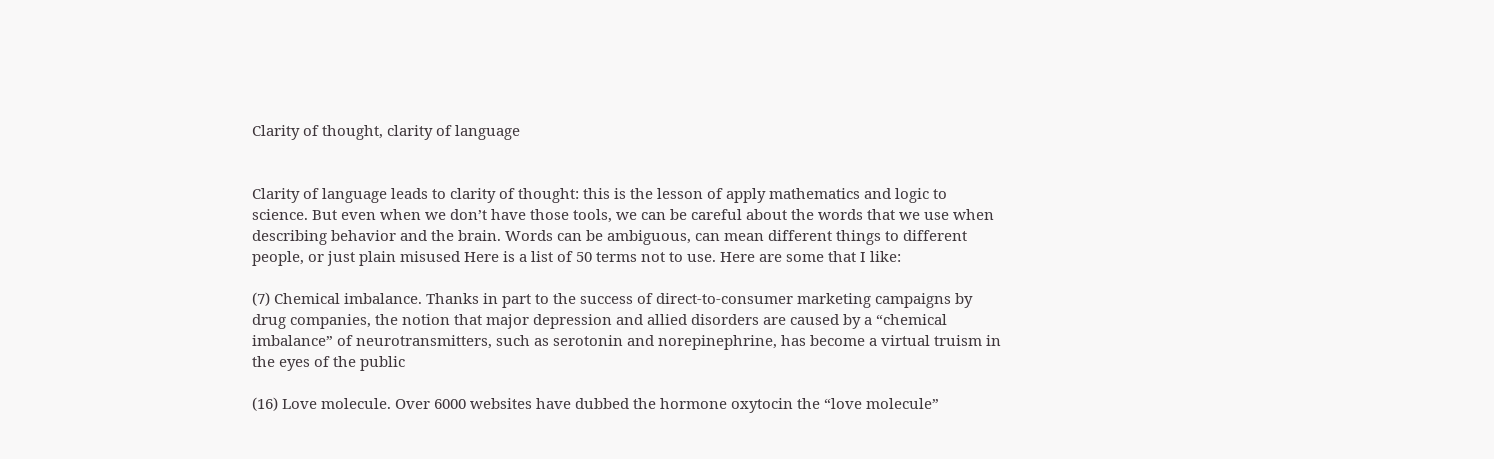Clarity of thought, clarity of language


Clarity of language leads to clarity of thought: this is the lesson of apply mathematics and logic to science. But even when we don’t have those tools, we can be careful about the words that we use when describing behavior and the brain. Words can be ambiguous, can mean different things to different people, or just plain misused Here is a list of 50 terms not to use. Here are some that I like:

(7) Chemical imbalance. Thanks in part to the success of direct-to-consumer marketing campaigns by drug companies, the notion that major depression and allied disorders are caused by a “chemical imbalance” of neurotransmitters, such as serotonin and norepinephrine, has become a virtual truism in the eyes of the public

(16) Love molecule. Over 6000 websites have dubbed the hormone oxytocin the “love molecule”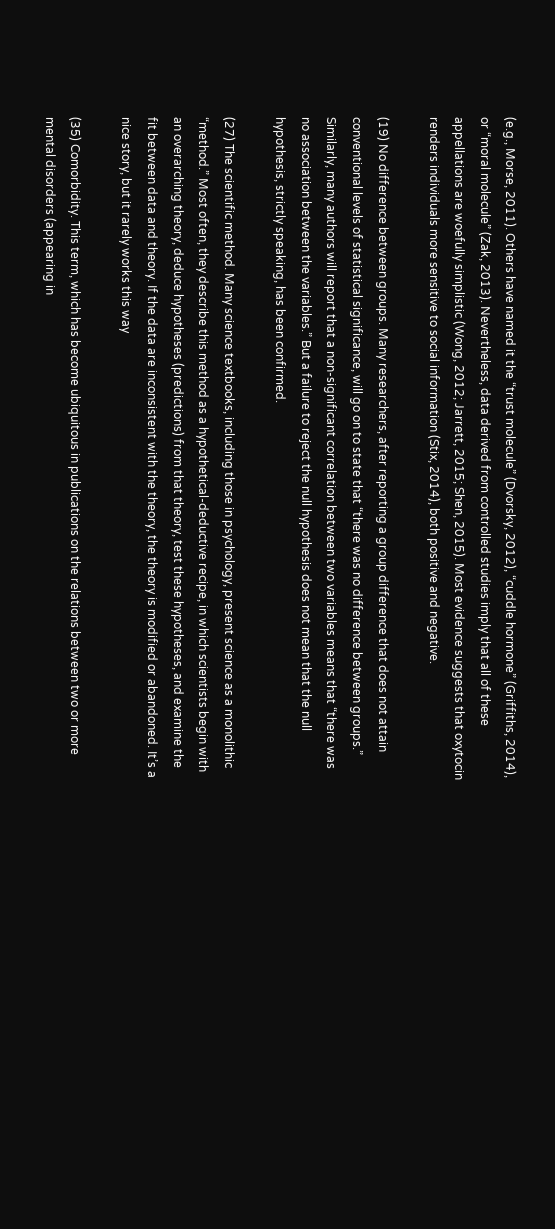(e.g., Morse, 2011). Others have named it the “trust molecule” (Dvorsky, 2012), “cuddle hormone” (Griffiths, 2014), or “moral molecule” (Zak, 2013). Nevertheless, data derived from controlled studies imply that all of these appellations are woefully simplistic (Wong, 2012; Jarrett, 2015; Shen, 2015). Most evidence suggests that oxytocin renders individuals more sensitive to social information (Stix, 2014), both positive and negative.

(19) No difference between groups. Many researchers, after reporting a group difference that does not attain conventional levels of statistical significance, will go on to state that “there was no difference between groups.” Similarly, many authors will report that a non-significant correlation between two variables means that “there was no association between the variables.” But a failure to reject the null hypothesis does not mean that the null hypothesis, strictly speaking, has been confirmed.

(27) The scientific method. Many science textbooks, including those in psychology, present science as a monolithic “method.” Most often, they describe this method as a hypothetical-deductive recipe, in which scientists begin with an overarching theory, deduce hypotheses (predictions) from that theory, test these hypotheses, and examine the fit between data and theory. If the data are inconsistent with the theory, the theory is modified or abandoned. It’s a nice story, but it rarely works this way

(35) Comorbidity. This term, which has become ubiquitous in publications on the relations between two or more mental disorders (appearing in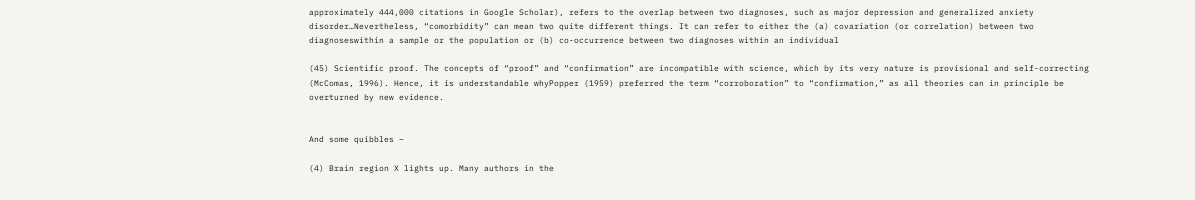approximately 444,000 citations in Google Scholar), refers to the overlap between two diagnoses, such as major depression and generalized anxiety disorder…Nevertheless, “comorbidity” can mean two quite different things. It can refer to either the (a) covariation (or correlation) between two diagnoseswithin a sample or the population or (b) co-occurrence between two diagnoses within an individual

(45) Scientific proof. The concepts of “proof” and “confirmation” are incompatible with science, which by its very nature is provisional and self-correcting (McComas, 1996). Hence, it is understandable whyPopper (1959) preferred the term “corroboration” to “confirmation,” as all theories can in principle be overturned by new evidence.


And some quibbles –

(4) Brain region X lights up. Many authors in the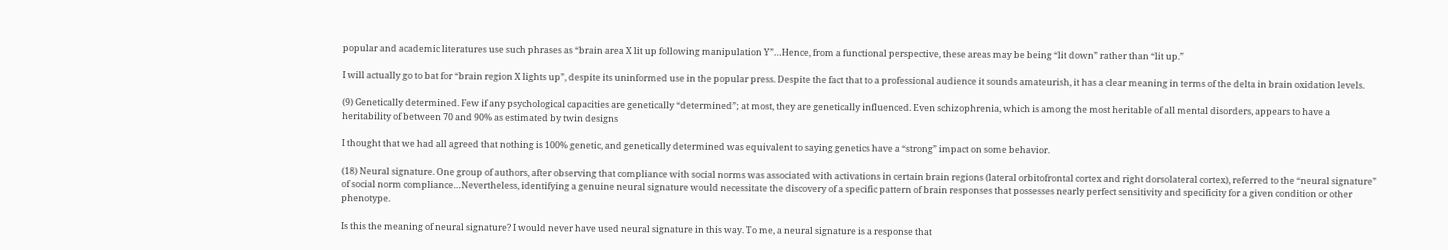popular and academic literatures use such phrases as “brain area X lit up following manipulation Y”…Hence, from a functional perspective, these areas may be being “lit down” rather than “lit up.”

I will actually go to bat for “brain region X lights up”, despite its uninformed use in the popular press. Despite the fact that to a professional audience it sounds amateurish, it has a clear meaning in terms of the delta in brain oxidation levels.

(9) Genetically determined. Few if any psychological capacities are genetically “determined”; at most, they are genetically influenced. Even schizophrenia, which is among the most heritable of all mental disorders, appears to have a heritability of between 70 and 90% as estimated by twin designs

I thought that we had all agreed that nothing is 100% genetic, and genetically determined was equivalent to saying genetics have a “strong” impact on some behavior.

(18) Neural signature. One group of authors, after observing that compliance with social norms was associated with activations in certain brain regions (lateral orbitofrontal cortex and right dorsolateral cortex), referred to the “neural signature” of social norm compliance…Nevertheless, identifying a genuine neural signature would necessitate the discovery of a specific pattern of brain responses that possesses nearly perfect sensitivity and specificity for a given condition or other phenotype.

Is this the meaning of neural signature? I would never have used neural signature in this way. To me, a neural signature is a response that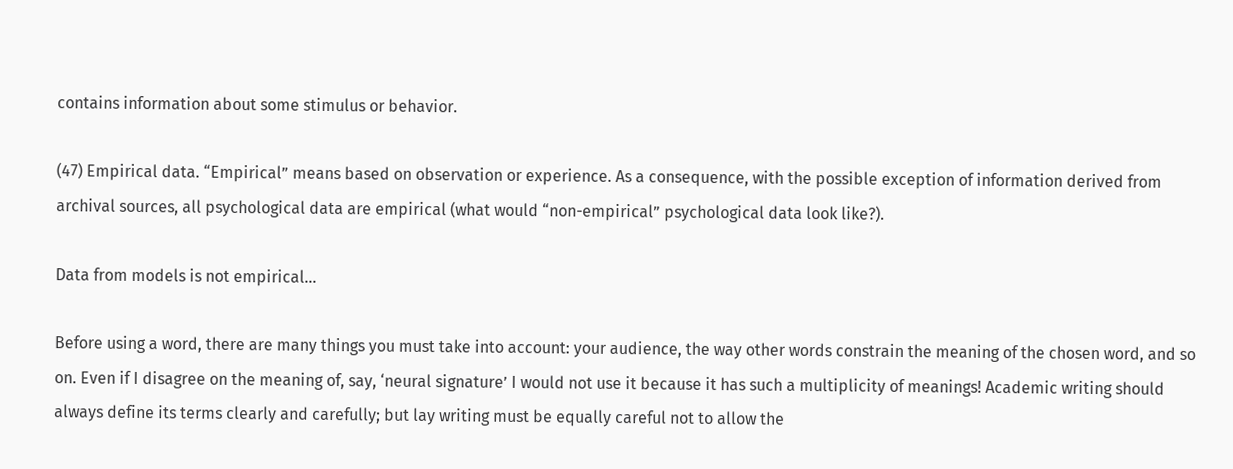contains information about some stimulus or behavior.

(47) Empirical data. “Empirical” means based on observation or experience. As a consequence, with the possible exception of information derived from archival sources, all psychological data are empirical (what would “non-empirical” psychological data look like?).

Data from models is not empirical…

Before using a word, there are many things you must take into account: your audience, the way other words constrain the meaning of the chosen word, and so on. Even if I disagree on the meaning of, say, ‘neural signature’ I would not use it because it has such a multiplicity of meanings! Academic writing should always define its terms clearly and carefully; but lay writing must be equally careful not to allow the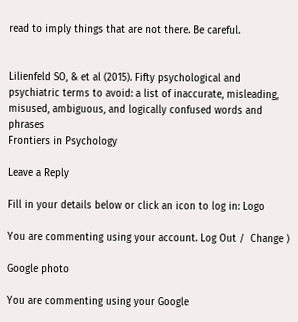read to imply things that are not there. Be careful.


Lilienfeld SO, & et al (2015). Fifty psychological and psychiatric terms to avoid: a list of inaccurate, misleading, misused, ambiguous, and logically confused words and phrases
Frontiers in Psychology

Leave a Reply

Fill in your details below or click an icon to log in: Logo

You are commenting using your account. Log Out /  Change )

Google photo

You are commenting using your Google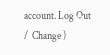account. Log Out /  Change )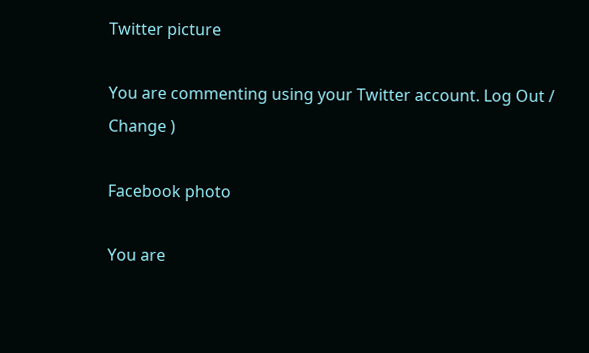Twitter picture

You are commenting using your Twitter account. Log Out /  Change )

Facebook photo

You are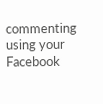commenting using your Facebook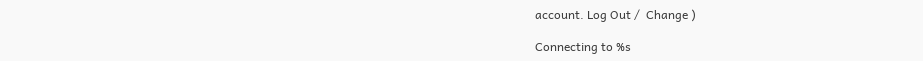account. Log Out /  Change )

Connecting to %s